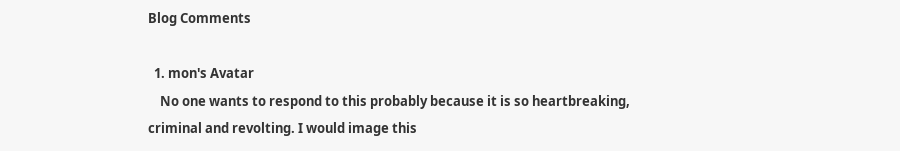Blog Comments

  1. mon's Avatar
    No one wants to respond to this probably because it is so heartbreaking, criminal and revolting. I would image this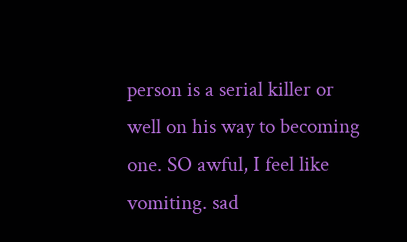person is a serial killer or well on his way to becoming one. SO awful, I feel like vomiting. sad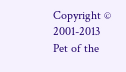Copyright © 2001-2013 Pet of the